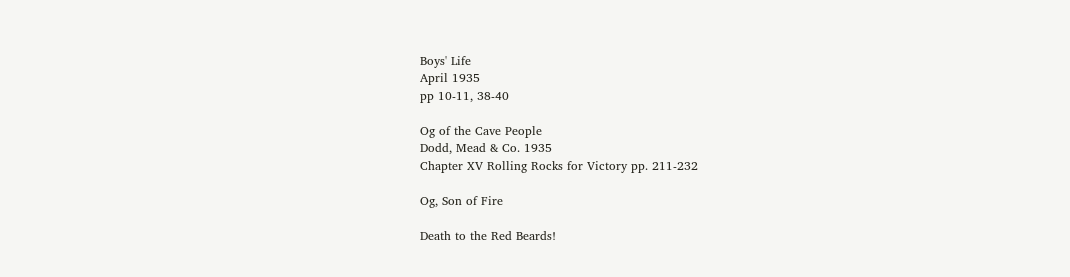Boys' Life
April 1935
pp 10-11, 38-40

Og of the Cave People
Dodd, Mead & Co. 1935
Chapter XV Rolling Rocks for Victory pp. 211-232

Og, Son of Fire

Death to the Red Beards!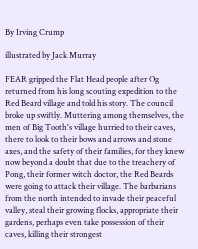By Irving Crump

illustrated by Jack Murray

FEAR gripped the Flat Head people after Og returned from his long scouting expedition to the Red Beard village and told his story. The council broke up swiftly. Muttering among themselves, the men of Big Tooth's village hurried to their caves, there to look to their bows and arrows and stone axes, and the safety of their families, for they knew now beyond a doubt that due to the treachery of Pong, their former witch doctor, the Red Beards were going to attack their village. The barbarians from the north intended to invade their peaceful valley, steal their growing flocks, appropriate their gardens, perhaps even take possession of their caves, killing their strongest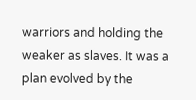warriors and holding the weaker as slaves. It was a plan evolved by the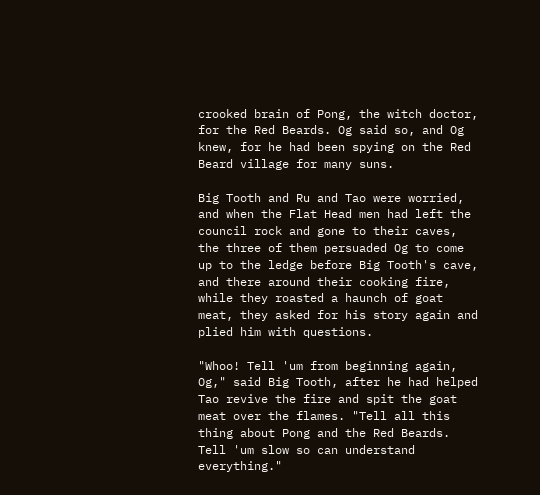crooked brain of Pong, the witch doctor, for the Red Beards. Og said so, and Og knew, for he had been spying on the Red Beard village for many suns.

Big Tooth and Ru and Tao were worried, and when the Flat Head men had left the council rock and gone to their caves, the three of them persuaded Og to come up to the ledge before Big Tooth's cave, and there around their cooking fire, while they roasted a haunch of goat meat, they asked for his story again and plied him with questions.

"Whoo! Tell 'um from beginning again, Og," said Big Tooth, after he had helped Tao revive the fire and spit the goat meat over the flames. "Tell all this thing about Pong and the Red Beards. Tell 'um slow so can understand everything."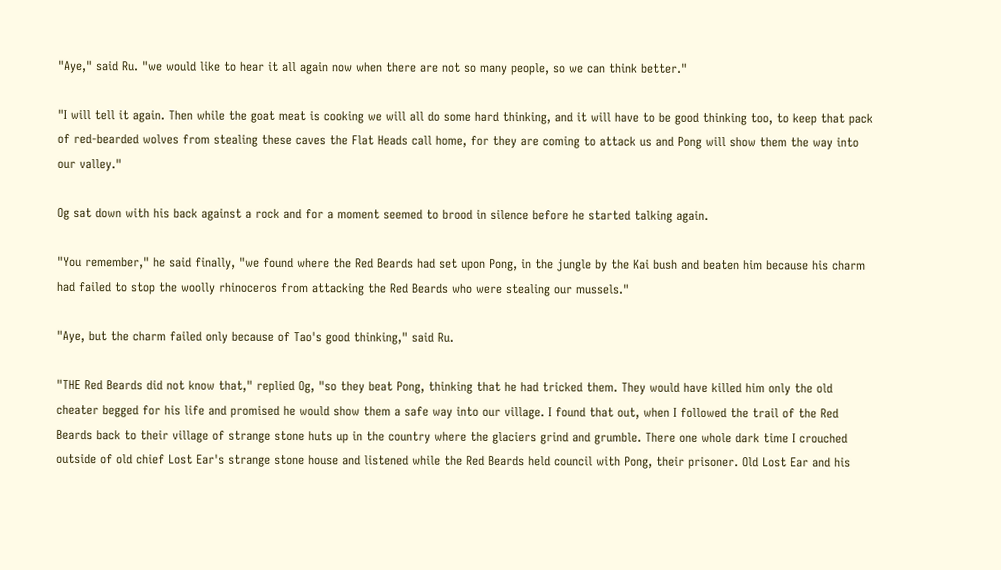"Aye," said Ru. "we would like to hear it all again now when there are not so many people, so we can think better."

"I will tell it again. Then while the goat meat is cooking we will all do some hard thinking, and it will have to be good thinking too, to keep that pack of red-bearded wolves from stealing these caves the Flat Heads call home, for they are coming to attack us and Pong will show them the way into our valley."

Og sat down with his back against a rock and for a moment seemed to brood in silence before he started talking again.

"You remember," he said finally, "we found where the Red Beards had set upon Pong, in the jungle by the Kai bush and beaten him because his charm had failed to stop the woolly rhinoceros from attacking the Red Beards who were stealing our mussels."

"Aye, but the charm failed only because of Tao's good thinking," said Ru.

"THE Red Beards did not know that," replied Og, "so they beat Pong, thinking that he had tricked them. They would have killed him only the old cheater begged for his life and promised he would show them a safe way into our village. I found that out, when I followed the trail of the Red Beards back to their village of strange stone huts up in the country where the glaciers grind and grumble. There one whole dark time I crouched outside of old chief Lost Ear's strange stone house and listened while the Red Beards held council with Pong, their prisoner. Old Lost Ear and his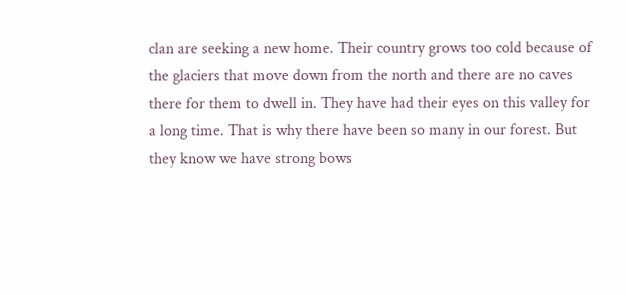clan are seeking a new home. Their country grows too cold because of the glaciers that move down from the north and there are no caves there for them to dwell in. They have had their eyes on this valley for a long time. That is why there have been so many in our forest. But they know we have strong bows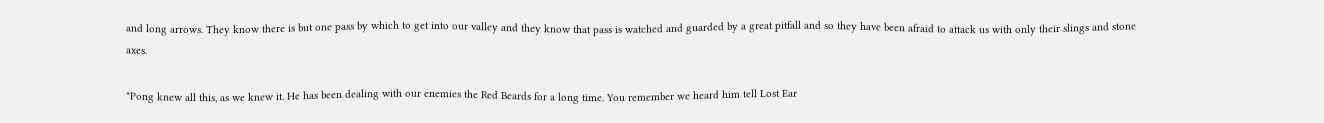and long arrows. They know there is but one pass by which to get into our valley and they know that pass is watched and guarded by a great pitfall and so they have been afraid to attack us with only their slings and stone axes.

"Pong knew all this, as we knew it. He has been dealing with our enemies the Red Beards for a long time. You remember we heard him tell Lost Ear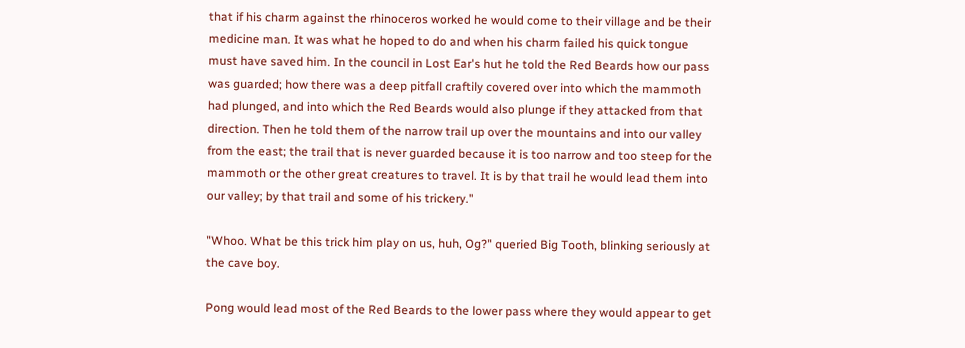that if his charm against the rhinoceros worked he would come to their village and be their medicine man. It was what he hoped to do and when his charm failed his quick tongue must have saved him. In the council in Lost Ear's hut he told the Red Beards how our pass was guarded; how there was a deep pitfall craftily covered over into which the mammoth had plunged, and into which the Red Beards would also plunge if they attacked from that direction. Then he told them of the narrow trail up over the mountains and into our valley from the east; the trail that is never guarded because it is too narrow and too steep for the mammoth or the other great creatures to travel. It is by that trail he would lead them into our valley; by that trail and some of his trickery."

"Whoo. What be this trick him play on us, huh, Og?" queried Big Tooth, blinking seriously at the cave boy.

Pong would lead most of the Red Beards to the lower pass where they would appear to get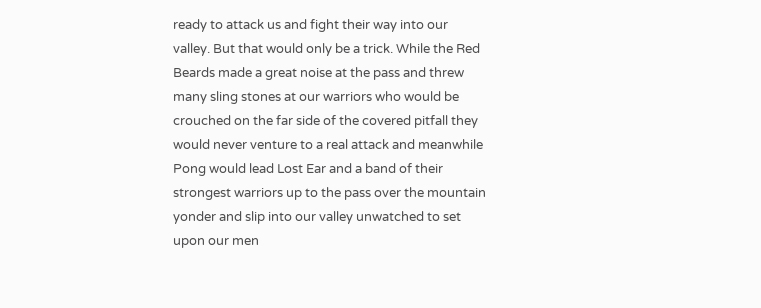ready to attack us and fight their way into our valley. But that would only be a trick. While the Red Beards made a great noise at the pass and threw many sling stones at our warriors who would be crouched on the far side of the covered pitfall they would never venture to a real attack and meanwhile Pong would lead Lost Ear and a band of their strongest warriors up to the pass over the mountain yonder and slip into our valley unwatched to set upon our men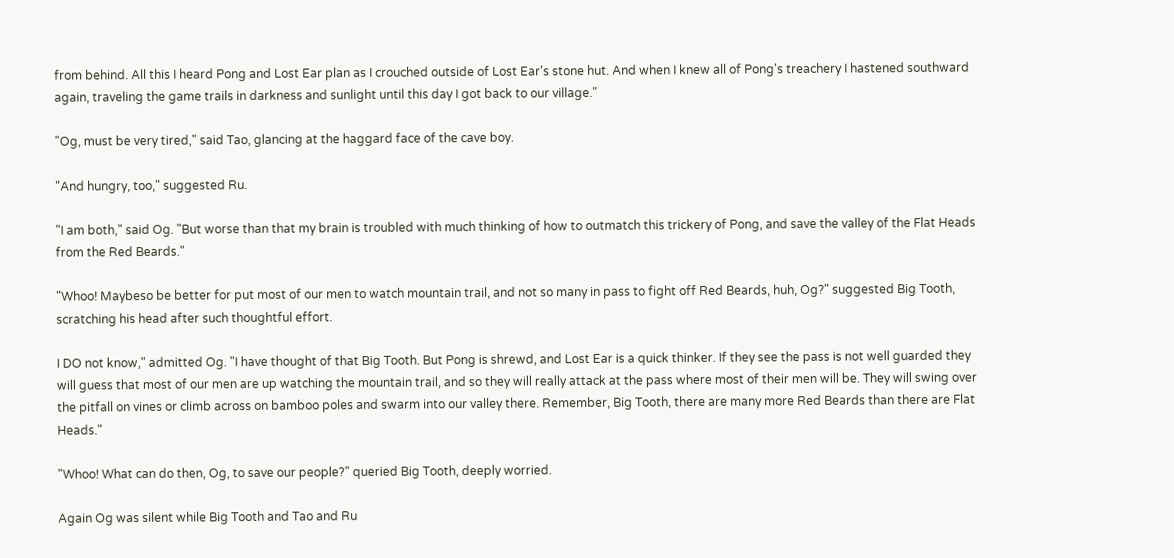from behind. All this I heard Pong and Lost Ear plan as I crouched outside of Lost Ear's stone hut. And when I knew all of Pong's treachery I hastened southward again, traveling the game trails in darkness and sunlight until this day I got back to our village."

"Og, must be very tired," said Tao, glancing at the haggard face of the cave boy.

"And hungry, too," suggested Ru.

"I am both," said Og. "But worse than that my brain is troubled with much thinking of how to outmatch this trickery of Pong, and save the valley of the Flat Heads from the Red Beards."

"Whoo! Maybeso be better for put most of our men to watch mountain trail, and not so many in pass to fight off Red Beards, huh, Og?" suggested Big Tooth, scratching his head after such thoughtful effort.

I DO not know," admitted Og. "I have thought of that Big Tooth. But Pong is shrewd, and Lost Ear is a quick thinker. If they see the pass is not well guarded they will guess that most of our men are up watching the mountain trail, and so they will really attack at the pass where most of their men will be. They will swing over the pitfall on vines or climb across on bamboo poles and swarm into our valley there. Remember, Big Tooth, there are many more Red Beards than there are Flat Heads."

"Whoo! What can do then, Og, to save our people?" queried Big Tooth, deeply worried.

Again Og was silent while Big Tooth and Tao and Ru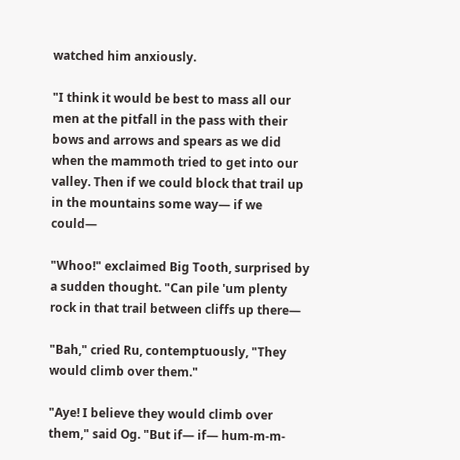watched him anxiously.

"I think it would be best to mass all our men at the pitfall in the pass with their bows and arrows and spears as we did when the mammoth tried to get into our valley. Then if we could block that trail up in the mountains some way— if we could—

"Whoo!" exclaimed Big Tooth, surprised by a sudden thought. "Can pile 'um plenty rock in that trail between cliffs up there—

"Bah," cried Ru, contemptuously, "They would climb over them."

"Aye! I believe they would climb over them," said Og. "But if— if— hum-m-m-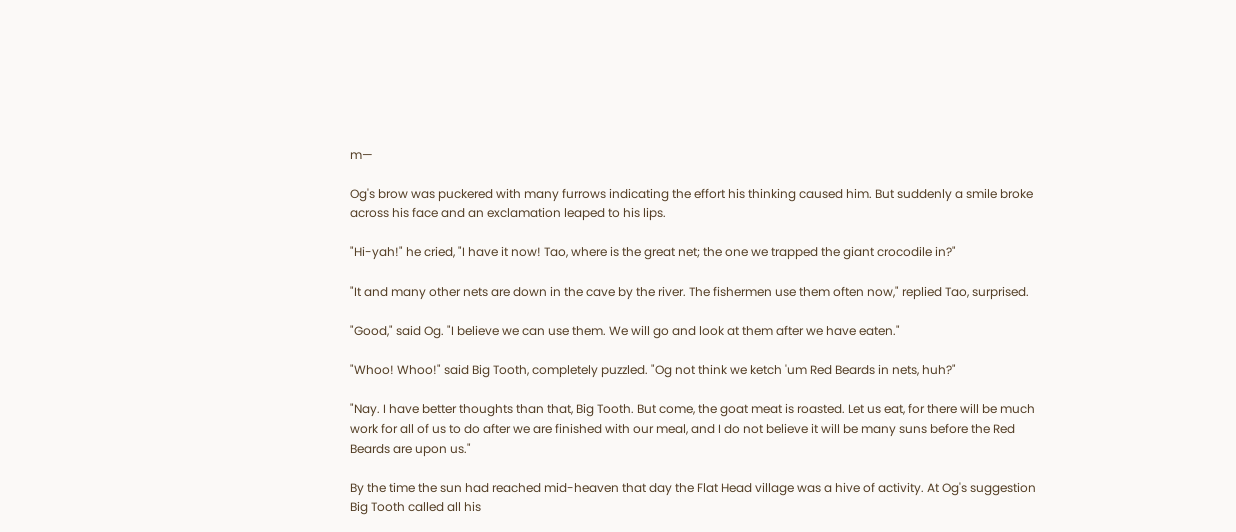m—

Og's brow was puckered with many furrows indicating the effort his thinking caused him. But suddenly a smile broke across his face and an exclamation leaped to his lips.

"Hi-yah!" he cried, "I have it now! Tao, where is the great net; the one we trapped the giant crocodile in?"

"It and many other nets are down in the cave by the river. The fishermen use them often now," replied Tao, surprised.

"Good," said Og. "I believe we can use them. We will go and look at them after we have eaten."

"Whoo! Whoo!" said Big Tooth, completely puzzled. "Og not think we ketch 'um Red Beards in nets, huh?"

"Nay. I have better thoughts than that, Big Tooth. But come, the goat meat is roasted. Let us eat, for there will be much work for all of us to do after we are finished with our meal, and I do not believe it will be many suns before the Red Beards are upon us."

By the time the sun had reached mid-heaven that day the Flat Head village was a hive of activity. At Og's suggestion Big Tooth called all his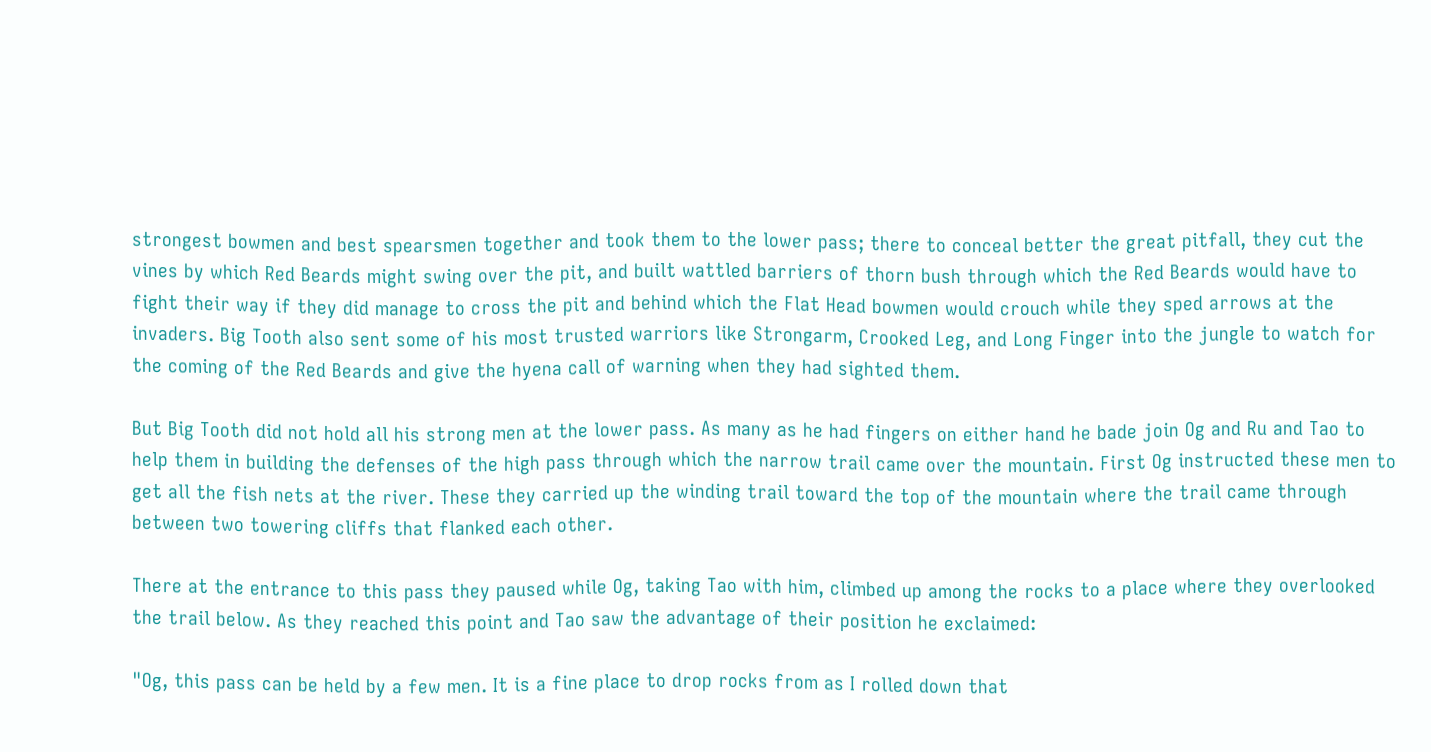strongest bowmen and best spearsmen together and took them to the lower pass; there to conceal better the great pitfall, they cut the vines by which Red Beards might swing over the pit, and built wattled barriers of thorn bush through which the Red Beards would have to fight their way if they did manage to cross the pit and behind which the Flat Head bowmen would crouch while they sped arrows at the invaders. Big Tooth also sent some of his most trusted warriors like Strongarm, Crooked Leg, and Long Finger into the jungle to watch for the coming of the Red Beards and give the hyena call of warning when they had sighted them.

But Big Tooth did not hold all his strong men at the lower pass. As many as he had fingers on either hand he bade join Og and Ru and Tao to help them in building the defenses of the high pass through which the narrow trail came over the mountain. First Og instructed these men to get all the fish nets at the river. These they carried up the winding trail toward the top of the mountain where the trail came through between two towering cliffs that flanked each other.

There at the entrance to this pass they paused while Og, taking Tao with him, climbed up among the rocks to a place where they overlooked the trail below. As they reached this point and Tao saw the advantage of their position he exclaimed:

"Og, this pass can be held by a few men. It is a fine place to drop rocks from as I rolled down that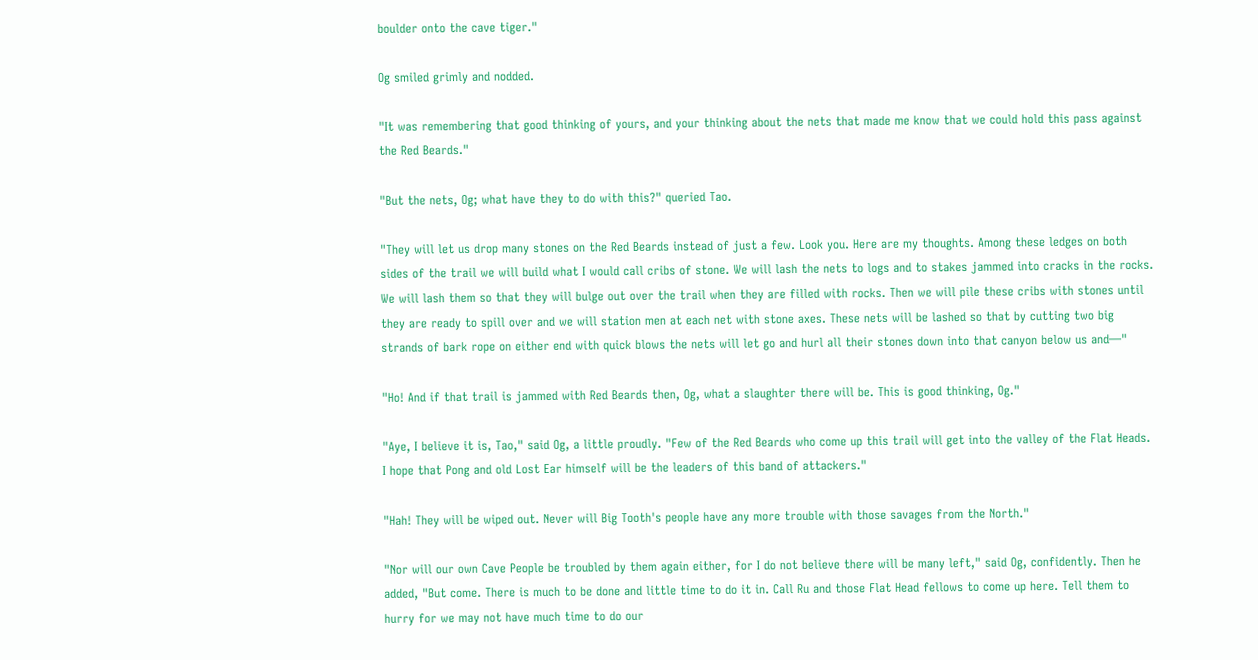boulder onto the cave tiger."

Og smiled grimly and nodded.

"It was remembering that good thinking of yours, and your thinking about the nets that made me know that we could hold this pass against the Red Beards."

"But the nets, Og; what have they to do with this?" queried Tao.

"They will let us drop many stones on the Red Beards instead of just a few. Look you. Here are my thoughts. Among these ledges on both sides of the trail we will build what I would call cribs of stone. We will lash the nets to logs and to stakes jammed into cracks in the rocks. We will lash them so that they will bulge out over the trail when they are filled with rocks. Then we will pile these cribs with stones until they are ready to spill over and we will station men at each net with stone axes. These nets will be lashed so that by cutting two big strands of bark rope on either end with quick blows the nets will let go and hurl all their stones down into that canyon below us and—"

"Ho! And if that trail is jammed with Red Beards then, Og, what a slaughter there will be. This is good thinking, Og."

"Aye, I believe it is, Tao," said Og, a little proudly. "Few of the Red Beards who come up this trail will get into the valley of the Flat Heads. I hope that Pong and old Lost Ear himself will be the leaders of this band of attackers."

"Hah! They will be wiped out. Never will Big Tooth's people have any more trouble with those savages from the North."

"Nor will our own Cave People be troubled by them again either, for I do not believe there will be many left," said Og, confidently. Then he added, "But come. There is much to be done and little time to do it in. Call Ru and those Flat Head fellows to come up here. Tell them to hurry for we may not have much time to do our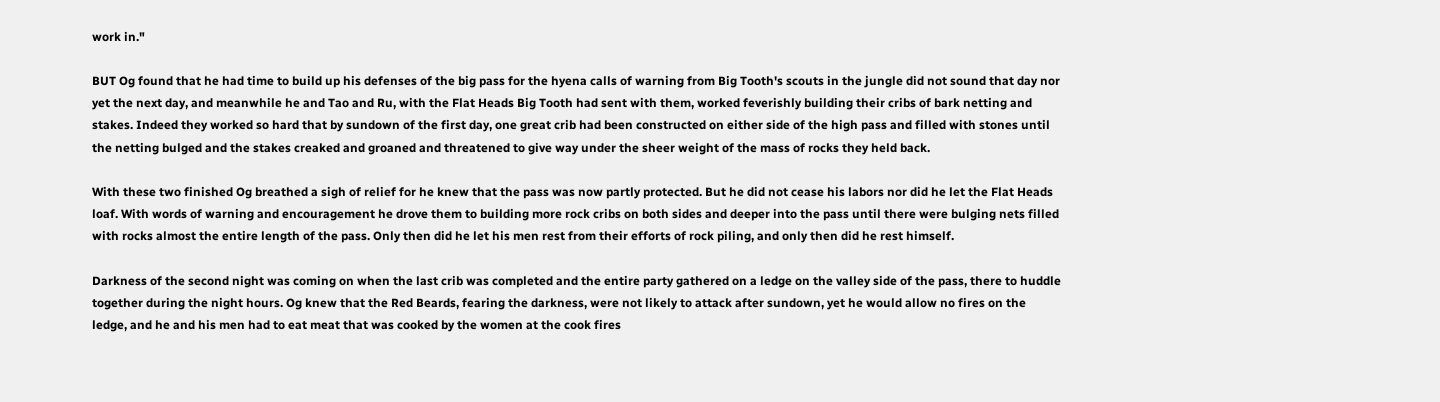work in."

BUT Og found that he had time to build up his defenses of the big pass for the hyena calls of warning from Big Tooth's scouts in the jungle did not sound that day nor yet the next day, and meanwhile he and Tao and Ru, with the Flat Heads Big Tooth had sent with them, worked feverishly building their cribs of bark netting and stakes. Indeed they worked so hard that by sundown of the first day, one great crib had been constructed on either side of the high pass and filled with stones until the netting bulged and the stakes creaked and groaned and threatened to give way under the sheer weight of the mass of rocks they held back.

With these two finished Og breathed a sigh of relief for he knew that the pass was now partly protected. But he did not cease his labors nor did he let the Flat Heads loaf. With words of warning and encouragement he drove them to building more rock cribs on both sides and deeper into the pass until there were bulging nets filled with rocks almost the entire length of the pass. Only then did he let his men rest from their efforts of rock piling, and only then did he rest himself.

Darkness of the second night was coming on when the last crib was completed and the entire party gathered on a ledge on the valley side of the pass, there to huddle together during the night hours. Og knew that the Red Beards, fearing the darkness, were not likely to attack after sundown, yet he would allow no fires on the ledge, and he and his men had to eat meat that was cooked by the women at the cook fires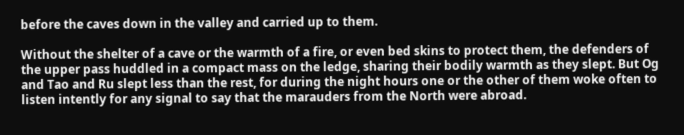before the caves down in the valley and carried up to them.

Without the shelter of a cave or the warmth of a fire, or even bed skins to protect them, the defenders of the upper pass huddled in a compact mass on the ledge, sharing their bodily warmth as they slept. But Og and Tao and Ru slept less than the rest, for during the night hours one or the other of them woke often to listen intently for any signal to say that the marauders from the North were abroad.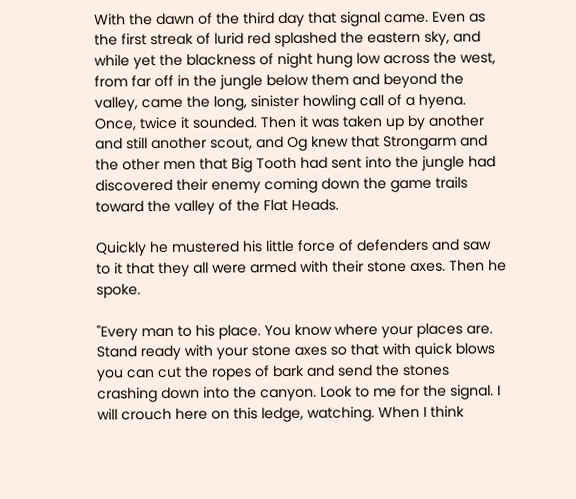With the dawn of the third day that signal came. Even as the first streak of lurid red splashed the eastern sky, and while yet the blackness of night hung low across the west, from far off in the jungle below them and beyond the valley, came the long, sinister howling call of a hyena. Once, twice it sounded. Then it was taken up by another and still another scout, and Og knew that Strongarm and the other men that Big Tooth had sent into the jungle had discovered their enemy coming down the game trails toward the valley of the Flat Heads.

Quickly he mustered his little force of defenders and saw to it that they all were armed with their stone axes. Then he spoke.

"Every man to his place. You know where your places are. Stand ready with your stone axes so that with quick blows you can cut the ropes of bark and send the stones crashing down into the canyon. Look to me for the signal. I will crouch here on this ledge, watching. When I think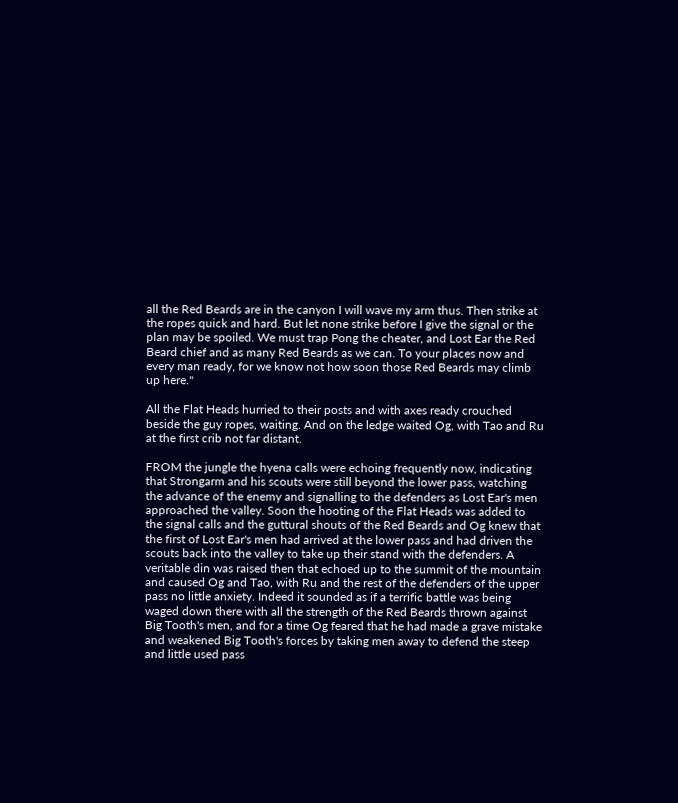all the Red Beards are in the canyon I will wave my arm thus. Then strike at the ropes quick and hard. But let none strike before I give the signal or the plan may be spoiled. We must trap Pong the cheater, and Lost Ear the Red Beard chief and as many Red Beards as we can. To your places now and every man ready, for we know not how soon those Red Beards may climb up here."

All the Flat Heads hurried to their posts and with axes ready crouched beside the guy ropes, waiting. And on the ledge waited Og, with Tao and Ru at the first crib not far distant.

FROM the jungle the hyena calls were echoing frequently now, indicating that Strongarm and his scouts were still beyond the lower pass, watching the advance of the enemy and signalling to the defenders as Lost Ear's men approached the valley. Soon the hooting of the Flat Heads was added to the signal calls and the guttural shouts of the Red Beards and Og knew that the first of Lost Ear's men had arrived at the lower pass and had driven the scouts back into the valley to take up their stand with the defenders. A veritable din was raised then that echoed up to the summit of the mountain and caused Og and Tao, with Ru and the rest of the defenders of the upper pass no little anxiety. Indeed it sounded as if a terrific battle was being waged down there with all the strength of the Red Beards thrown against Big Tooth's men, and for a time Og feared that he had made a grave mistake and weakened Big Tooth's forces by taking men away to defend the steep and little used pass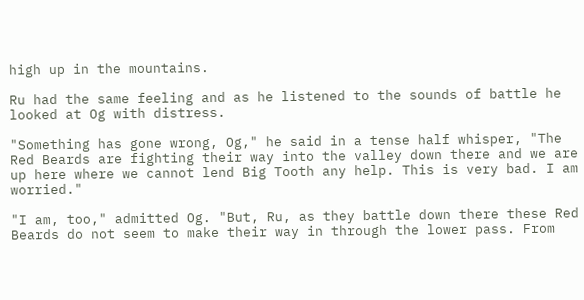high up in the mountains.

Ru had the same feeling and as he listened to the sounds of battle he looked at Og with distress.

"Something has gone wrong, Og," he said in a tense half whisper, "The Red Beards are fighting their way into the valley down there and we are up here where we cannot lend Big Tooth any help. This is very bad. I am worried."

"I am, too," admitted Og. "But, Ru, as they battle down there these Red Beards do not seem to make their way in through the lower pass. From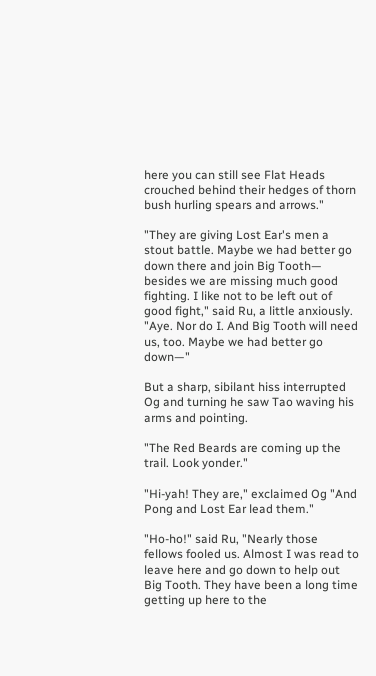here you can still see Flat Heads crouched behind their hedges of thorn bush hurling spears and arrows."

"They are giving Lost Ear's men a stout battle. Maybe we had better go down there and join Big Tooth— besides we are missing much good fighting. I like not to be left out of good fight," said Ru, a little anxiously. "Aye. Nor do I. And Big Tooth will need us, too. Maybe we had better go down—"

But a sharp, sibilant hiss interrupted Og and turning he saw Tao waving his arms and pointing.

"The Red Beards are coming up the trail. Look yonder."

"Hi-yah! They are," exclaimed Og "And Pong and Lost Ear lead them."

"Ho-ho!" said Ru, "Nearly those fellows fooled us. Almost I was read to leave here and go down to help out Big Tooth. They have been a long time getting up here to the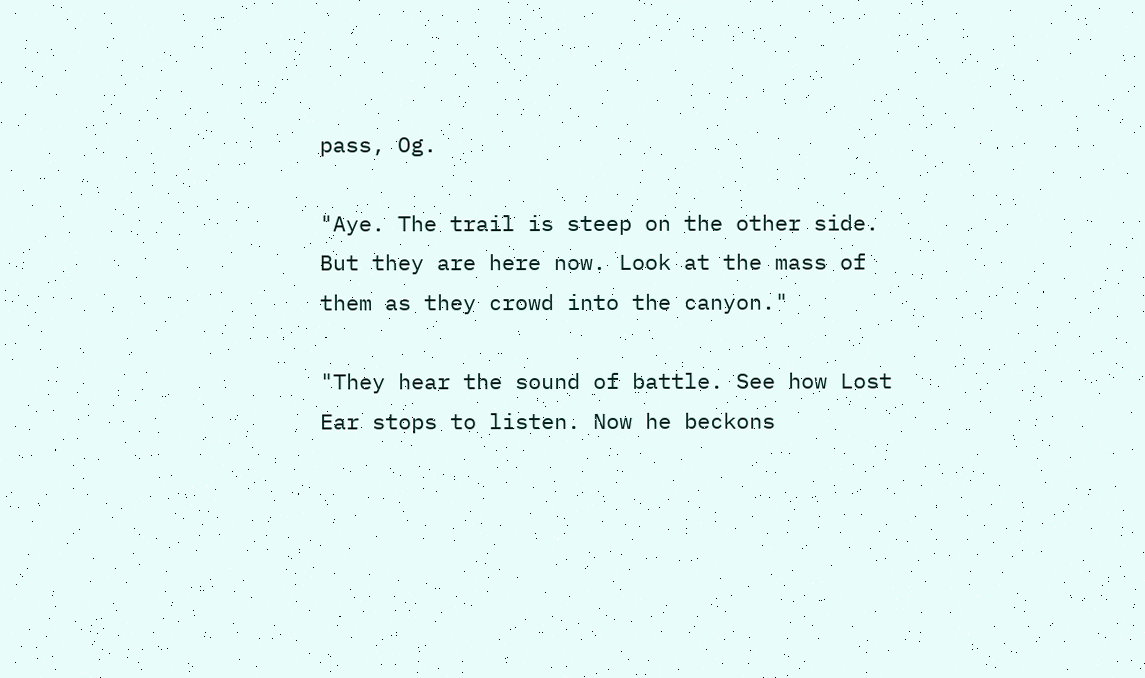pass, Og.

"Aye. The trail is steep on the other side. But they are here now. Look at the mass of them as they crowd into the canyon."

"They hear the sound of battle. See how Lost Ear stops to listen. Now he beckons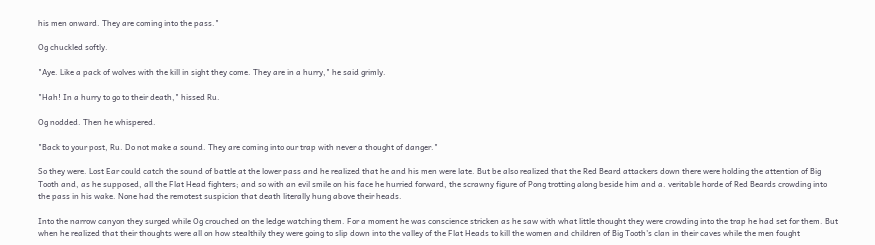his men onward. They are coming into the pass."

Og chuckled softly.

"Aye. Like a pack of wolves with the kill in sight they come. They are in a hurry," he said grimly.

"Hah! In a hurry to go to their death," hissed Ru.

Og nodded. Then he whispered.

"Back to your post, Ru. Do not make a sound. They are coming into our trap with never a thought of danger."

So they were. Lost Ear could catch the sound of battle at the lower pass and he realized that he and his men were late. But be also realized that the Red Beard attackers down there were holding the attention of Big Tooth and, as he supposed, all the Flat Head fighters; and so with an evil smile on his face he hurried forward, the scrawny figure of Pong trotting along beside him and a. veritable horde of Red Beards crowding into the pass in his wake. None had the remotest suspicion that death literally hung above their heads.

Into the narrow canyon they surged while Og crouched on the ledge watching them. For a moment he was conscience stricken as he saw with what little thought they were crowding into the trap he had set for them. But when he realized that their thoughts were all on how stealthily they were going to slip down into the valley of the Flat Heads to kill the women and children of Big Tooth's clan in their caves while the men fought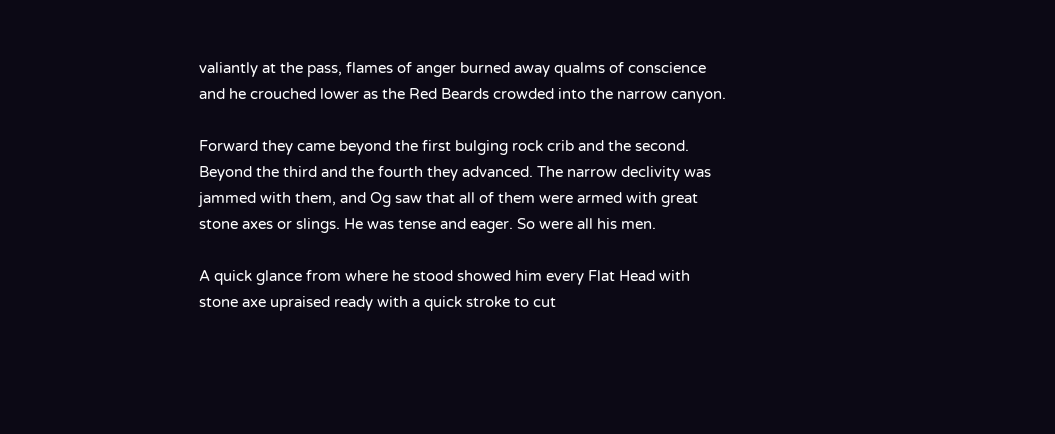valiantly at the pass, flames of anger burned away qualms of conscience and he crouched lower as the Red Beards crowded into the narrow canyon.

Forward they came beyond the first bulging rock crib and the second. Beyond the third and the fourth they advanced. The narrow declivity was jammed with them, and Og saw that all of them were armed with great stone axes or slings. He was tense and eager. So were all his men.

A quick glance from where he stood showed him every Flat Head with stone axe upraised ready with a quick stroke to cut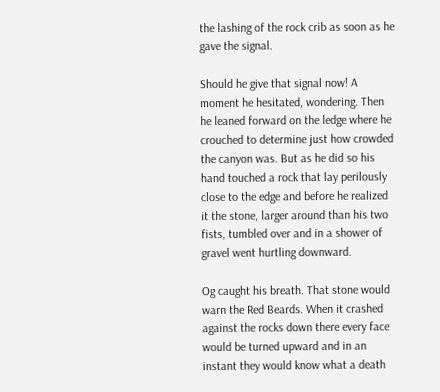the lashing of the rock crib as soon as he gave the signal.

Should he give that signal now! A moment he hesitated, wondering. Then he leaned forward on the ledge where he crouched to determine just how crowded the canyon was. But as he did so his hand touched a rock that lay perilously close to the edge and before he realized it the stone, larger around than his two fists, tumbled over and in a shower of gravel went hurtling downward.

Og caught his breath. That stone would warn the Red Beards. When it crashed against the rocks down there every face would be turned upward and in an instant they would know what a death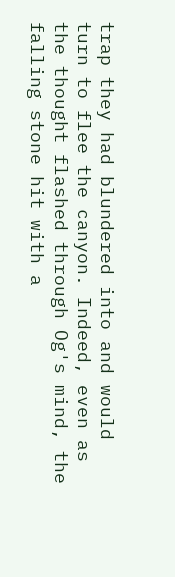trap they had blundered into and would turn to flee the canyon. Indeed, even as the thought flashed through Og's mind, the falling stone hit with a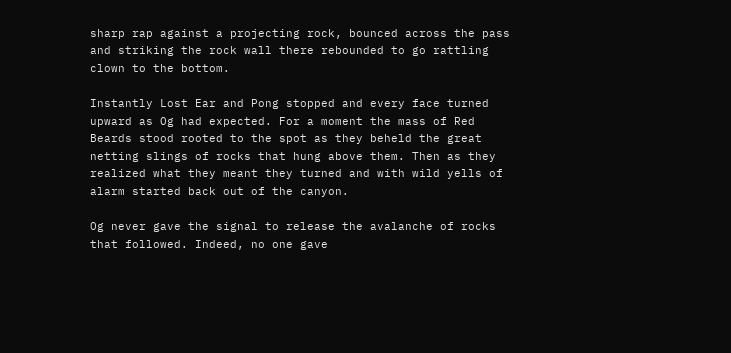sharp rap against a projecting rock, bounced across the pass and striking the rock wall there rebounded to go rattling clown to the bottom.

Instantly Lost Ear and Pong stopped and every face turned upward as Og had expected. For a moment the mass of Red Beards stood rooted to the spot as they beheld the great netting slings of rocks that hung above them. Then as they realized what they meant they turned and with wild yells of alarm started back out of the canyon.

Og never gave the signal to release the avalanche of rocks that followed. Indeed, no one gave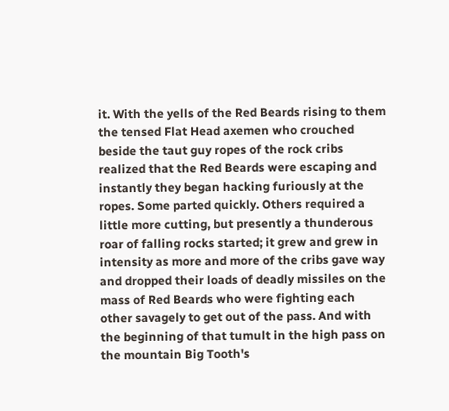it. With the yells of the Red Beards rising to them the tensed Flat Head axemen who crouched beside the taut guy ropes of the rock cribs realized that the Red Beards were escaping and instantly they began hacking furiously at the ropes. Some parted quickly. Others required a little more cutting, but presently a thunderous roar of falling rocks started; it grew and grew in intensity as more and more of the cribs gave way and dropped their loads of deadly missiles on the mass of Red Beards who were fighting each other savagely to get out of the pass. And with the beginning of that tumult in the high pass on the mountain Big Tooth's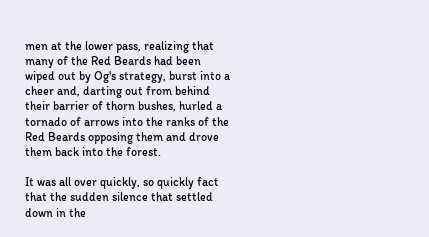men at the lower pass, realizing that many of the Red Beards had been wiped out by Og's strategy, burst into a cheer and, darting out from behind their barrier of thorn bushes, hurled a tornado of arrows into the ranks of the Red Beards opposing them and drove them back into the forest.

It was all over quickly, so quickly fact that the sudden silence that settled down in the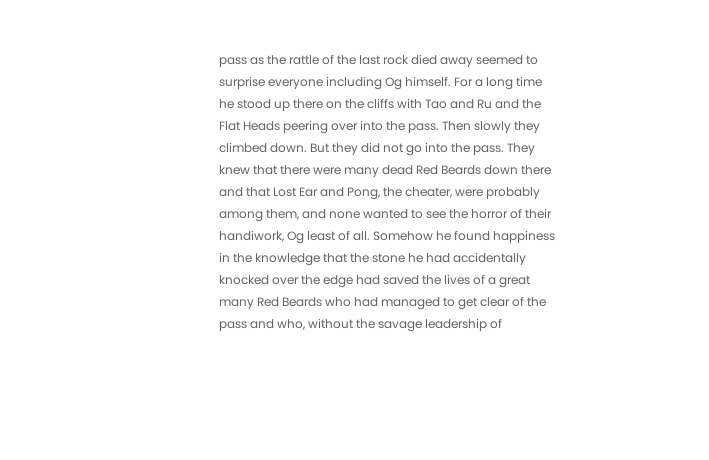pass as the rattle of the last rock died away seemed to surprise everyone including Og himself. For a long time he stood up there on the cliffs with Tao and Ru and the Flat Heads peering over into the pass. Then slowly they climbed down. But they did not go into the pass. They knew that there were many dead Red Beards down there and that Lost Ear and Pong, the cheater, were probably among them, and none wanted to see the horror of their handiwork, Og least of all. Somehow he found happiness in the knowledge that the stone he had accidentally knocked over the edge had saved the lives of a great many Red Beards who had managed to get clear of the pass and who, without the savage leadership of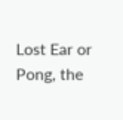Lost Ear or Pong, the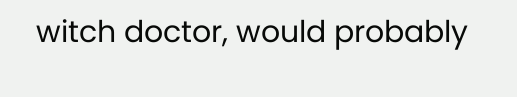witch doctor, would probably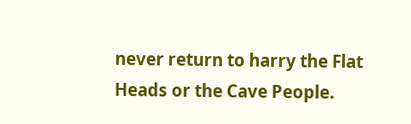never return to harry the Flat Heads or the Cave People.